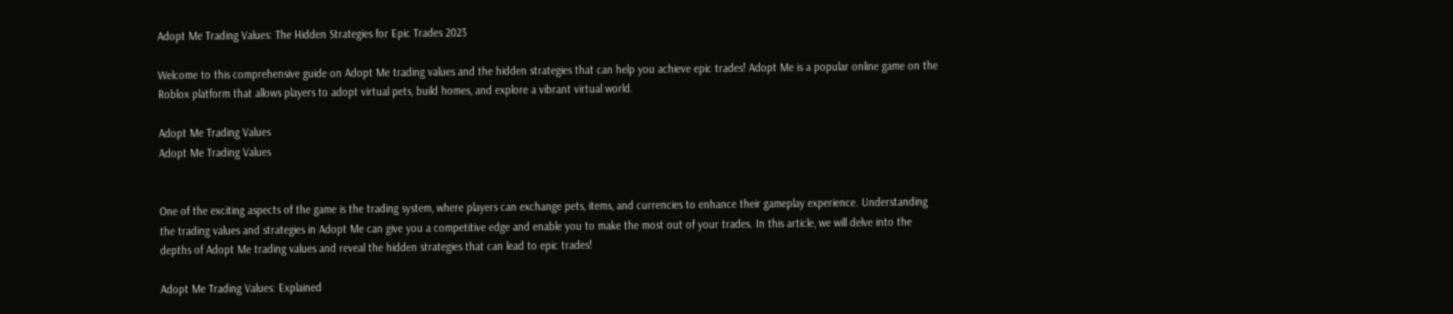Adopt Me Trading Values: The Hidden Strategies for Epic Trades 2023

Welcome to this comprehensive guide on Adopt Me trading values and the hidden strategies that can help you achieve epic trades! Adopt Me is a popular online game on the Roblox platform that allows players to adopt virtual pets, build homes, and explore a vibrant virtual world.

Adopt Me Trading Values
Adopt Me Trading Values


One of the exciting aspects of the game is the trading system, where players can exchange pets, items, and currencies to enhance their gameplay experience. Understanding the trading values and strategies in Adopt Me can give you a competitive edge and enable you to make the most out of your trades. In this article, we will delve into the depths of Adopt Me trading values and reveal the hidden strategies that can lead to epic trades!

Adopt Me Trading Values: Explained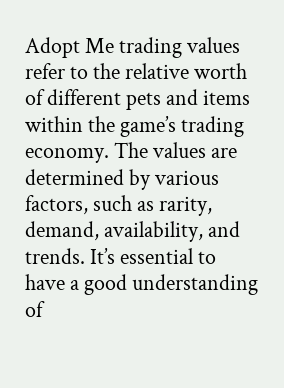Adopt Me trading values refer to the relative worth of different pets and items within the game’s trading economy. The values are determined by various factors, such as rarity, demand, availability, and trends. It’s essential to have a good understanding of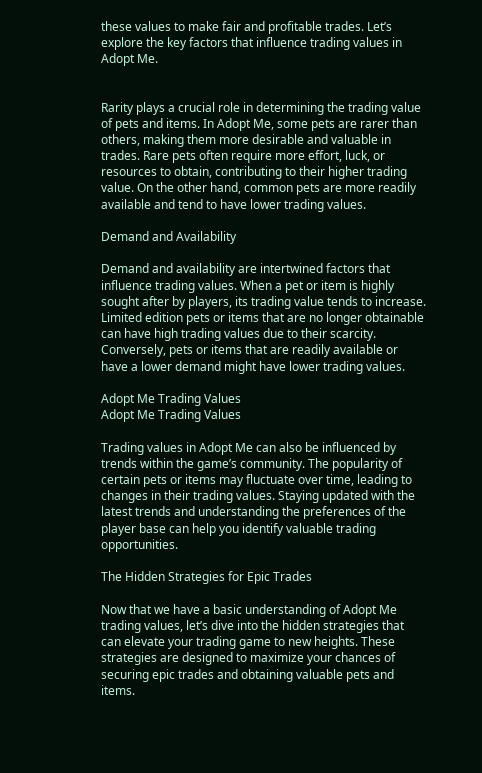these values to make fair and profitable trades. Let’s explore the key factors that influence trading values in Adopt Me.


Rarity plays a crucial role in determining the trading value of pets and items. In Adopt Me, some pets are rarer than others, making them more desirable and valuable in trades. Rare pets often require more effort, luck, or resources to obtain, contributing to their higher trading value. On the other hand, common pets are more readily available and tend to have lower trading values.

Demand and Availability

Demand and availability are intertwined factors that influence trading values. When a pet or item is highly sought after by players, its trading value tends to increase. Limited edition pets or items that are no longer obtainable can have high trading values due to their scarcity. Conversely, pets or items that are readily available or have a lower demand might have lower trading values.

Adopt Me Trading Values
Adopt Me Trading Values

Trading values in Adopt Me can also be influenced by trends within the game’s community. The popularity of certain pets or items may fluctuate over time, leading to changes in their trading values. Staying updated with the latest trends and understanding the preferences of the player base can help you identify valuable trading opportunities.

The Hidden Strategies for Epic Trades

Now that we have a basic understanding of Adopt Me trading values, let’s dive into the hidden strategies that can elevate your trading game to new heights. These strategies are designed to maximize your chances of securing epic trades and obtaining valuable pets and items.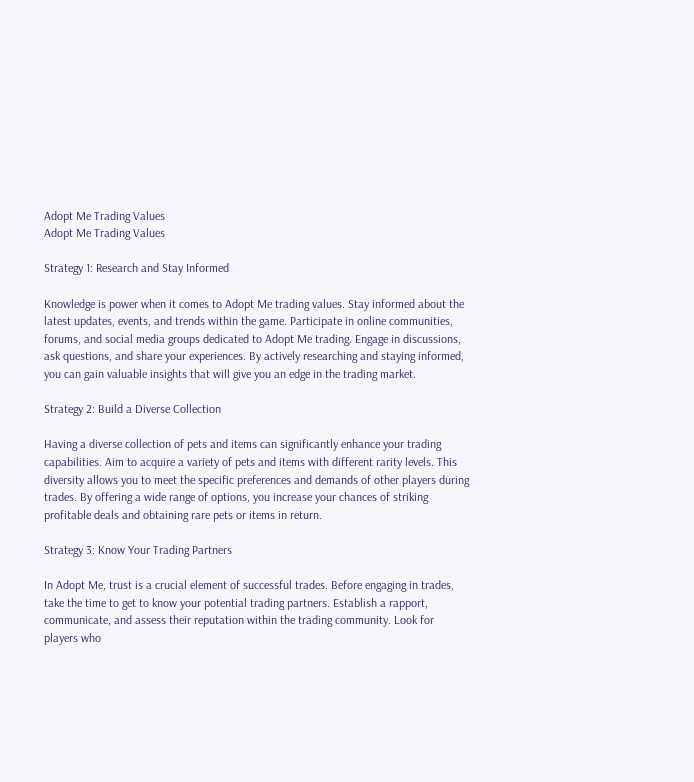Adopt Me Trading Values
Adopt Me Trading Values

Strategy 1: Research and Stay Informed

Knowledge is power when it comes to Adopt Me trading values. Stay informed about the latest updates, events, and trends within the game. Participate in online communities, forums, and social media groups dedicated to Adopt Me trading. Engage in discussions, ask questions, and share your experiences. By actively researching and staying informed, you can gain valuable insights that will give you an edge in the trading market.

Strategy 2: Build a Diverse Collection

Having a diverse collection of pets and items can significantly enhance your trading capabilities. Aim to acquire a variety of pets and items with different rarity levels. This diversity allows you to meet the specific preferences and demands of other players during trades. By offering a wide range of options, you increase your chances of striking profitable deals and obtaining rare pets or items in return.

Strategy 3: Know Your Trading Partners

In Adopt Me, trust is a crucial element of successful trades. Before engaging in trades, take the time to get to know your potential trading partners. Establish a rapport, communicate, and assess their reputation within the trading community. Look for players who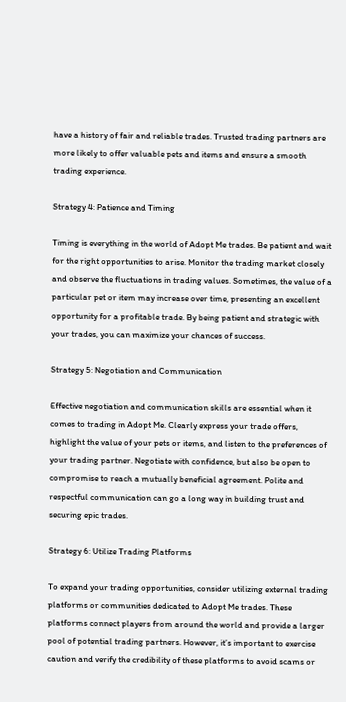have a history of fair and reliable trades. Trusted trading partners are more likely to offer valuable pets and items and ensure a smooth trading experience.

Strategy 4: Patience and Timing

Timing is everything in the world of Adopt Me trades. Be patient and wait for the right opportunities to arise. Monitor the trading market closely and observe the fluctuations in trading values. Sometimes, the value of a particular pet or item may increase over time, presenting an excellent opportunity for a profitable trade. By being patient and strategic with your trades, you can maximize your chances of success.

Strategy 5: Negotiation and Communication

Effective negotiation and communication skills are essential when it comes to trading in Adopt Me. Clearly express your trade offers, highlight the value of your pets or items, and listen to the preferences of your trading partner. Negotiate with confidence, but also be open to compromise to reach a mutually beneficial agreement. Polite and respectful communication can go a long way in building trust and securing epic trades.

Strategy 6: Utilize Trading Platforms

To expand your trading opportunities, consider utilizing external trading platforms or communities dedicated to Adopt Me trades. These platforms connect players from around the world and provide a larger pool of potential trading partners. However, it’s important to exercise caution and verify the credibility of these platforms to avoid scams or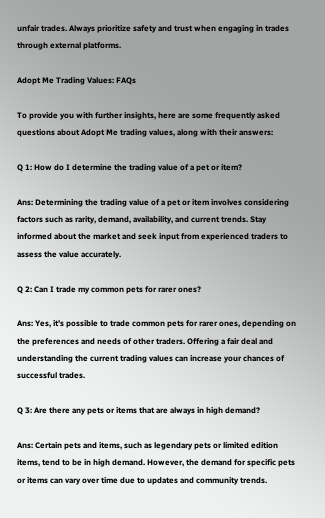unfair trades. Always prioritize safety and trust when engaging in trades through external platforms.

Adopt Me Trading Values: FAQs

To provide you with further insights, here are some frequently asked questions about Adopt Me trading values, along with their answers:

Q 1: How do I determine the trading value of a pet or item?

Ans: Determining the trading value of a pet or item involves considering factors such as rarity, demand, availability, and current trends. Stay informed about the market and seek input from experienced traders to assess the value accurately.

Q 2: Can I trade my common pets for rarer ones?

Ans: Yes, it’s possible to trade common pets for rarer ones, depending on the preferences and needs of other traders. Offering a fair deal and understanding the current trading values can increase your chances of successful trades.

Q 3: Are there any pets or items that are always in high demand?

Ans: Certain pets and items, such as legendary pets or limited edition items, tend to be in high demand. However, the demand for specific pets or items can vary over time due to updates and community trends.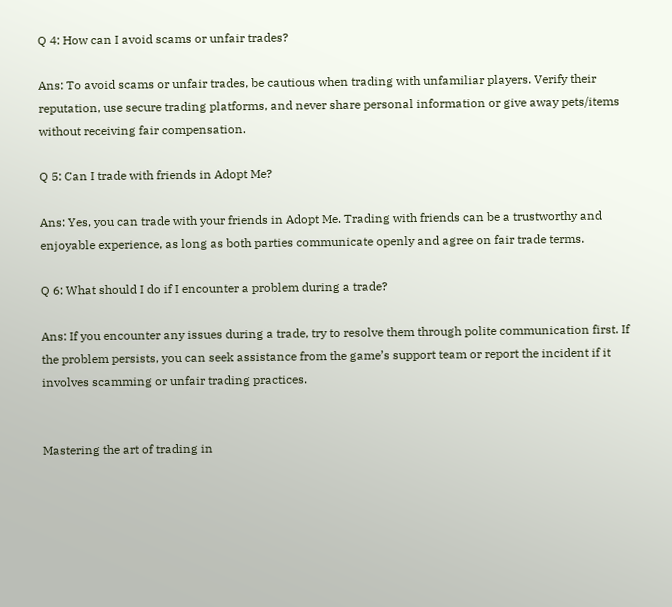Q 4: How can I avoid scams or unfair trades?

Ans: To avoid scams or unfair trades, be cautious when trading with unfamiliar players. Verify their reputation, use secure trading platforms, and never share personal information or give away pets/items without receiving fair compensation.

Q 5: Can I trade with friends in Adopt Me?

Ans: Yes, you can trade with your friends in Adopt Me. Trading with friends can be a trustworthy and enjoyable experience, as long as both parties communicate openly and agree on fair trade terms.

Q 6: What should I do if I encounter a problem during a trade?

Ans: If you encounter any issues during a trade, try to resolve them through polite communication first. If the problem persists, you can seek assistance from the game’s support team or report the incident if it involves scamming or unfair trading practices.


Mastering the art of trading in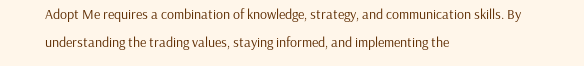Adopt Me requires a combination of knowledge, strategy, and communication skills. By understanding the trading values, staying informed, and implementing the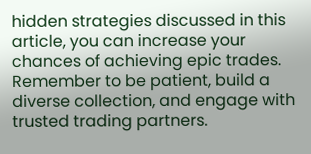hidden strategies discussed in this article, you can increase your chances of achieving epic trades. Remember to be patient, build a diverse collection, and engage with trusted trading partners.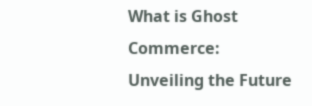What is Ghost Commerce: Unveiling the Future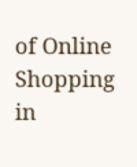of Online Shopping in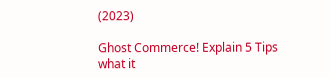(2023)

Ghost Commerce! Explain 5 Tips what it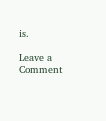is.

Leave a Comment